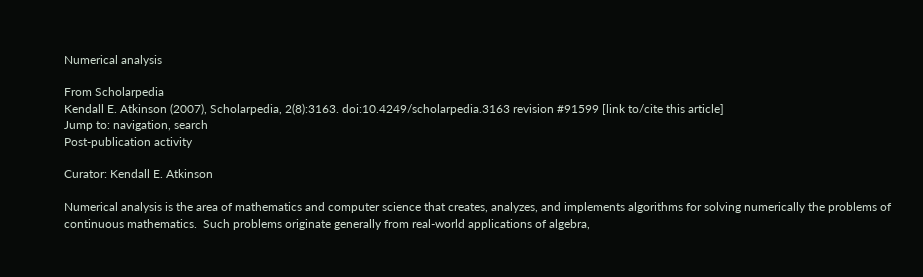Numerical analysis

From Scholarpedia
Kendall E. Atkinson (2007), Scholarpedia, 2(8):3163. doi:10.4249/scholarpedia.3163 revision #91599 [link to/cite this article]
Jump to: navigation, search
Post-publication activity

Curator: Kendall E. Atkinson

Numerical analysis is the area of mathematics and computer science that creates, analyzes, and implements algorithms for solving numerically the problems of continuous mathematics.  Such problems originate generally from real-world applications of algebra,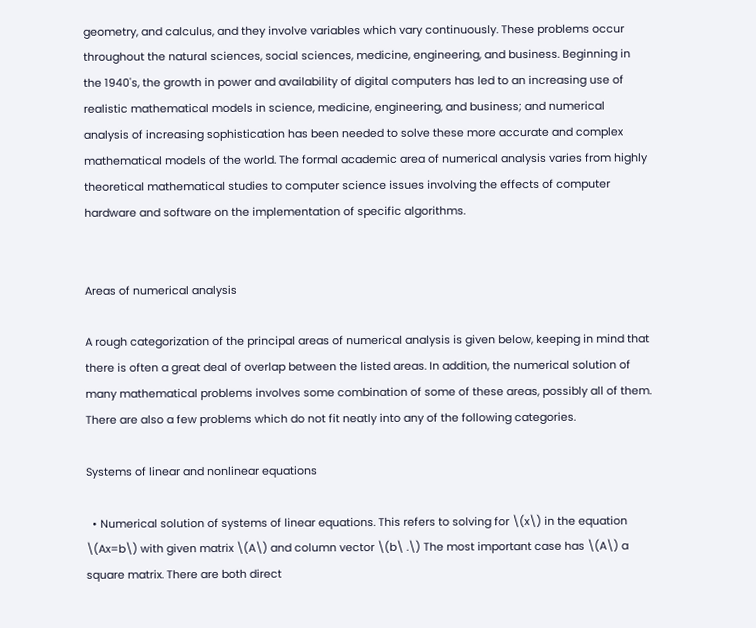geometry, and calculus, and they involve variables which vary continuously. These problems occur throughout the natural sciences, social sciences, medicine, engineering, and business. Beginning in the 1940's, the growth in power and availability of digital computers has led to an increasing use of realistic mathematical models in science, medicine, engineering, and business; and numerical analysis of increasing sophistication has been needed to solve these more accurate and complex mathematical models of the world. The formal academic area of numerical analysis varies from highly theoretical mathematical studies to computer science issues involving the effects of computer hardware and software on the implementation of specific algorithms.


Areas of numerical analysis

A rough categorization of the principal areas of numerical analysis is given below, keeping in mind that there is often a great deal of overlap between the listed areas. In addition, the numerical solution of many mathematical problems involves some combination of some of these areas, possibly all of them. There are also a few problems which do not fit neatly into any of the following categories.

Systems of linear and nonlinear equations

  • Numerical solution of systems of linear equations. This refers to solving for \(x\) in the equation \(Ax=b\) with given matrix \(A\) and column vector \(b\ .\) The most important case has \(A\) a square matrix. There are both direct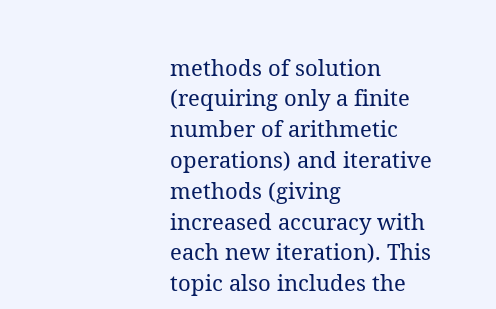methods of solution (requiring only a finite number of arithmetic operations) and iterative methods (giving increased accuracy with each new iteration). This topic also includes the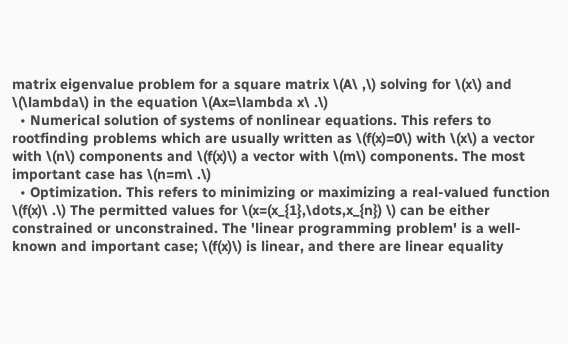matrix eigenvalue problem for a square matrix \(A\ ,\) solving for \(x\) and \(\lambda\) in the equation \(Ax=\lambda x\ .\)
  • Numerical solution of systems of nonlinear equations. This refers to rootfinding problems which are usually written as \(f(x)=0\) with \(x\) a vector with \(n\) components and \(f(x)\) a vector with \(m\) components. The most important case has \(n=m\ .\)
  • Optimization. This refers to minimizing or maximizing a real-valued function \(f(x)\ .\) The permitted values for \(x=(x_{1},\dots,x_{n}) \) can be either constrained or unconstrained. The 'linear programming problem' is a well-known and important case; \(f(x)\) is linear, and there are linear equality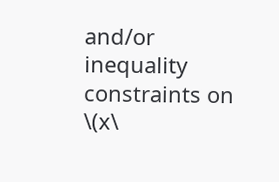and/or inequality constraints on \(x\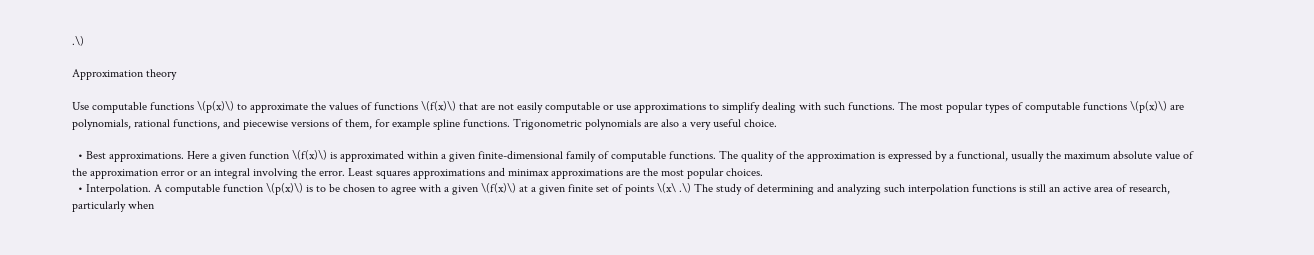.\)

Approximation theory

Use computable functions \(p(x)\) to approximate the values of functions \(f(x)\) that are not easily computable or use approximations to simplify dealing with such functions. The most popular types of computable functions \(p(x)\) are polynomials, rational functions, and piecewise versions of them, for example spline functions. Trigonometric polynomials are also a very useful choice.

  • Best approximations. Here a given function \(f(x)\) is approximated within a given finite-dimensional family of computable functions. The quality of the approximation is expressed by a functional, usually the maximum absolute value of the approximation error or an integral involving the error. Least squares approximations and minimax approximations are the most popular choices.
  • Interpolation. A computable function \(p(x)\) is to be chosen to agree with a given \(f(x)\) at a given finite set of points \(x\ .\) The study of determining and analyzing such interpolation functions is still an active area of research, particularly when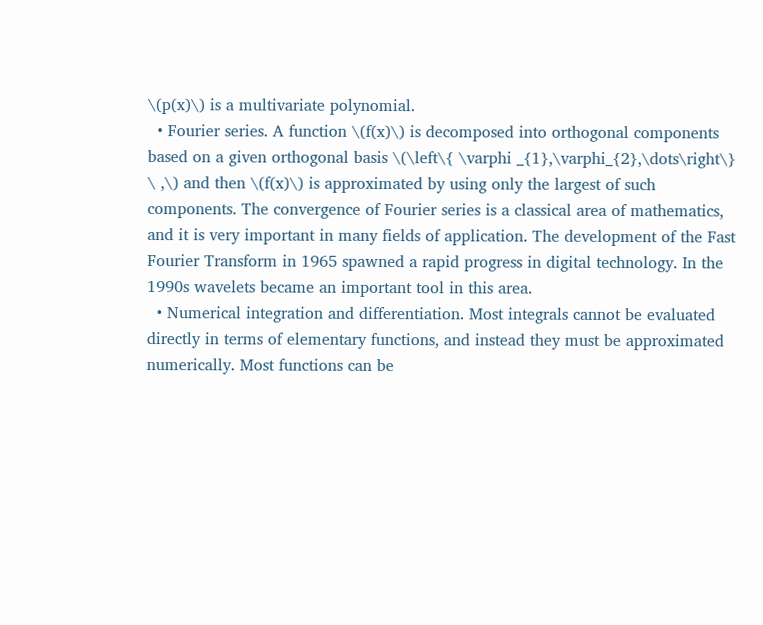\(p(x)\) is a multivariate polynomial.
  • Fourier series. A function \(f(x)\) is decomposed into orthogonal components based on a given orthogonal basis \(\left\{ \varphi _{1},\varphi_{2},\dots\right\} \ ,\) and then \(f(x)\) is approximated by using only the largest of such components. The convergence of Fourier series is a classical area of mathematics, and it is very important in many fields of application. The development of the Fast Fourier Transform in 1965 spawned a rapid progress in digital technology. In the 1990s wavelets became an important tool in this area.
  • Numerical integration and differentiation. Most integrals cannot be evaluated directly in terms of elementary functions, and instead they must be approximated numerically. Most functions can be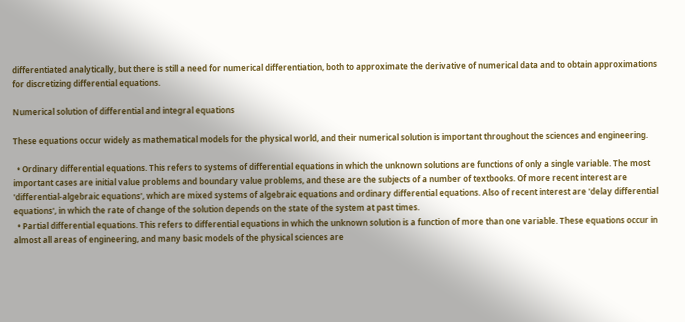differentiated analytically, but there is still a need for numerical differentiation, both to approximate the derivative of numerical data and to obtain approximations for discretizing differential equations.

Numerical solution of differential and integral equations

These equations occur widely as mathematical models for the physical world, and their numerical solution is important throughout the sciences and engineering.

  • Ordinary differential equations. This refers to systems of differential equations in which the unknown solutions are functions of only a single variable. The most important cases are initial value problems and boundary value problems, and these are the subjects of a number of textbooks. Of more recent interest are 'differential-algebraic equations', which are mixed systems of algebraic equations and ordinary differential equations. Also of recent interest are 'delay differential equations', in which the rate of change of the solution depends on the state of the system at past times.
  • Partial differential equations. This refers to differential equations in which the unknown solution is a function of more than one variable. These equations occur in almost all areas of engineering, and many basic models of the physical sciences are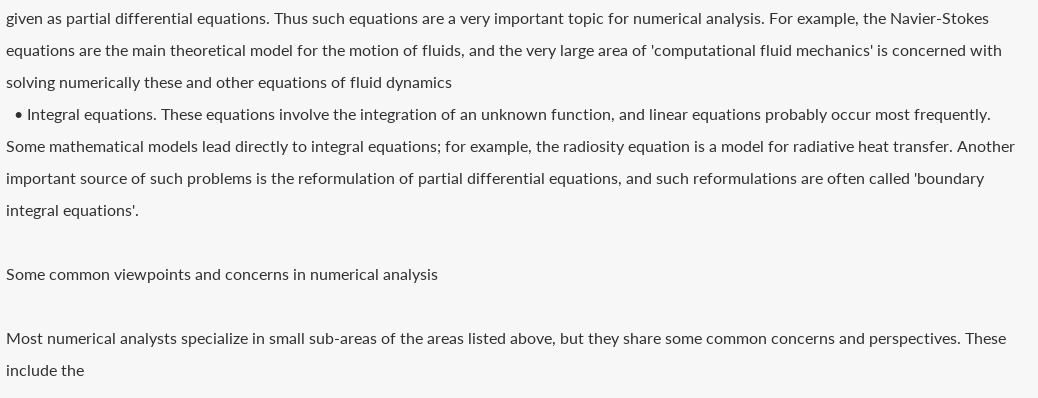given as partial differential equations. Thus such equations are a very important topic for numerical analysis. For example, the Navier-Stokes equations are the main theoretical model for the motion of fluids, and the very large area of 'computational fluid mechanics' is concerned with solving numerically these and other equations of fluid dynamics
  • Integral equations. These equations involve the integration of an unknown function, and linear equations probably occur most frequently. Some mathematical models lead directly to integral equations; for example, the radiosity equation is a model for radiative heat transfer. Another important source of such problems is the reformulation of partial differential equations, and such reformulations are often called 'boundary integral equations'.

Some common viewpoints and concerns in numerical analysis

Most numerical analysts specialize in small sub-areas of the areas listed above, but they share some common concerns and perspectives. These include the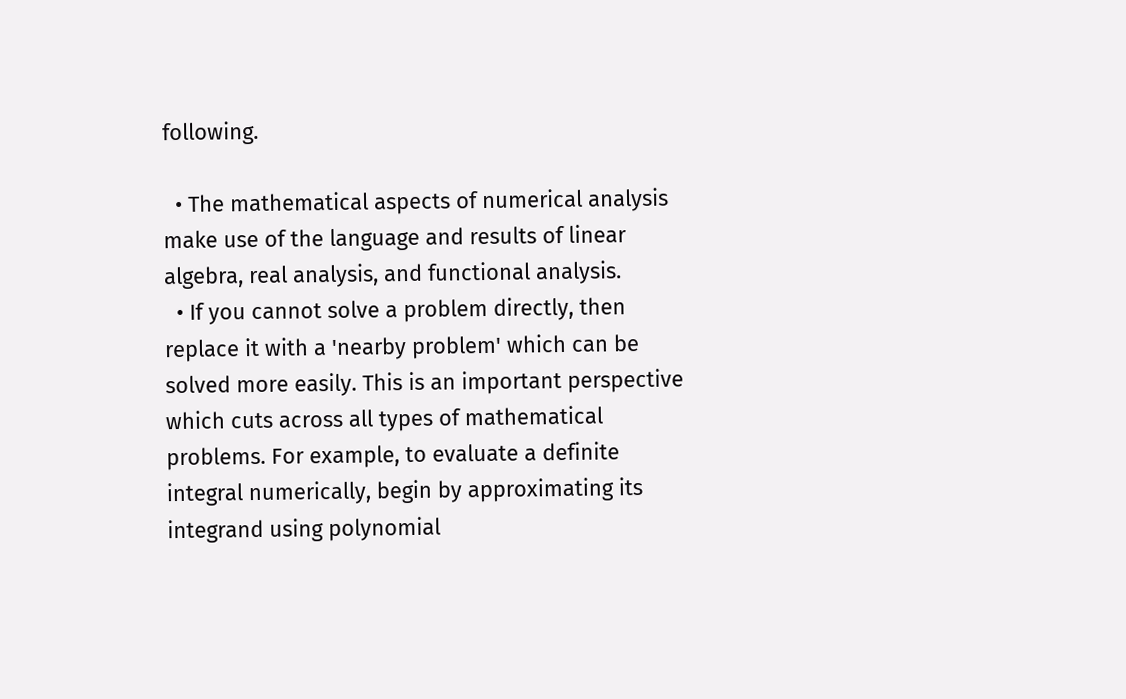following.

  • The mathematical aspects of numerical analysis make use of the language and results of linear algebra, real analysis, and functional analysis.
  • If you cannot solve a problem directly, then replace it with a 'nearby problem' which can be solved more easily. This is an important perspective which cuts across all types of mathematical problems. For example, to evaluate a definite integral numerically, begin by approximating its integrand using polynomial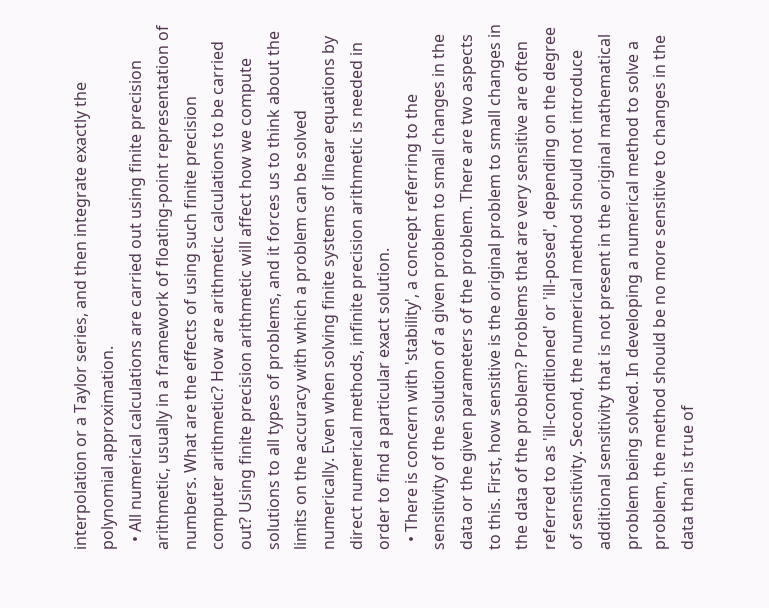interpolation or a Taylor series, and then integrate exactly the polynomial approximation.
  • All numerical calculations are carried out using finite precision arithmetic, usually in a framework of floating-point representation of numbers. What are the effects of using such finite precision computer arithmetic? How are arithmetic calculations to be carried out? Using finite precision arithmetic will affect how we compute solutions to all types of problems, and it forces us to think about the limits on the accuracy with which a problem can be solved numerically. Even when solving finite systems of linear equations by direct numerical methods, infinite precision arithmetic is needed in order to find a particular exact solution.
  • There is concern with 'stability', a concept referring to the sensitivity of the solution of a given problem to small changes in the data or the given parameters of the problem. There are two aspects to this. First, how sensitive is the original problem to small changes in the data of the problem? Problems that are very sensitive are often referred to as 'ill-conditioned' or 'ill-posed', depending on the degree of sensitivity. Second, the numerical method should not introduce additional sensitivity that is not present in the original mathematical problem being solved. In developing a numerical method to solve a problem, the method should be no more sensitive to changes in the data than is true of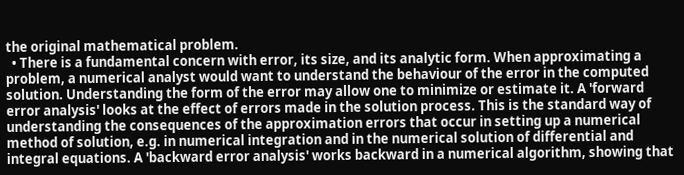the original mathematical problem.
  • There is a fundamental concern with error, its size, and its analytic form. When approximating a problem, a numerical analyst would want to understand the behaviour of the error in the computed solution. Understanding the form of the error may allow one to minimize or estimate it. A 'forward error analysis' looks at the effect of errors made in the solution process. This is the standard way of understanding the consequences of the approximation errors that occur in setting up a numerical method of solution, e.g. in numerical integration and in the numerical solution of differential and integral equations. A 'backward error analysis' works backward in a numerical algorithm, showing that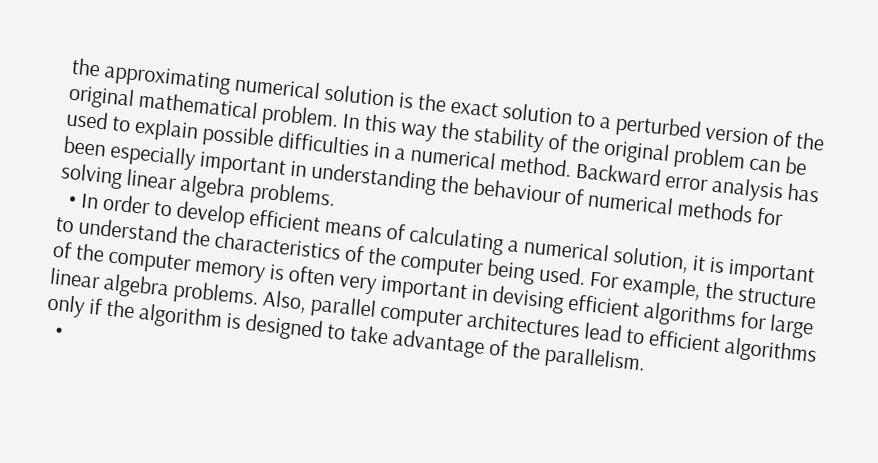the approximating numerical solution is the exact solution to a perturbed version of the original mathematical problem. In this way the stability of the original problem can be used to explain possible difficulties in a numerical method. Backward error analysis has been especially important in understanding the behaviour of numerical methods for solving linear algebra problems.
  • In order to develop efficient means of calculating a numerical solution, it is important to understand the characteristics of the computer being used. For example, the structure of the computer memory is often very important in devising efficient algorithms for large linear algebra problems. Also, parallel computer architectures lead to efficient algorithms only if the algorithm is designed to take advantage of the parallelism.
  •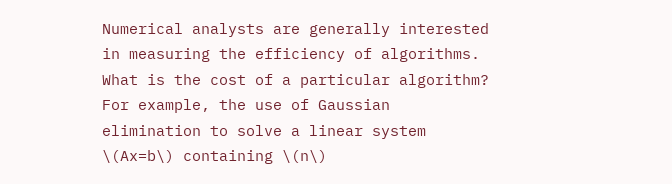Numerical analysts are generally interested in measuring the efficiency of algorithms. What is the cost of a particular algorithm? For example, the use of Gaussian elimination to solve a linear system \(Ax=b\) containing \(n\)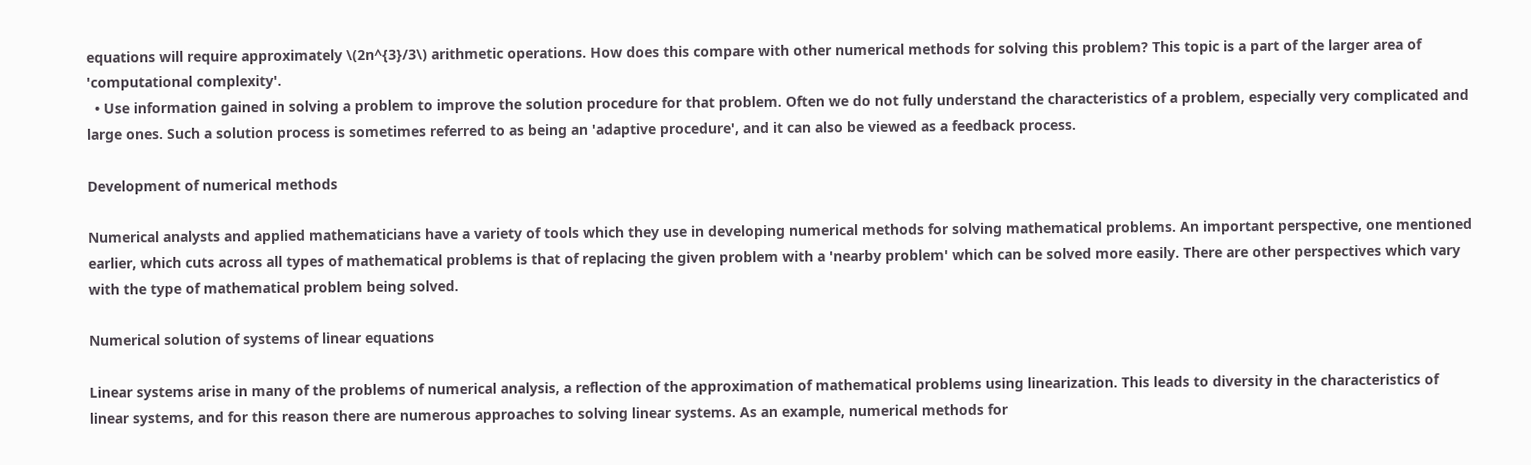equations will require approximately \(2n^{3}/3\) arithmetic operations. How does this compare with other numerical methods for solving this problem? This topic is a part of the larger area of 'computational complexity'.
  • Use information gained in solving a problem to improve the solution procedure for that problem. Often we do not fully understand the characteristics of a problem, especially very complicated and large ones. Such a solution process is sometimes referred to as being an 'adaptive procedure', and it can also be viewed as a feedback process.

Development of numerical methods

Numerical analysts and applied mathematicians have a variety of tools which they use in developing numerical methods for solving mathematical problems. An important perspective, one mentioned earlier, which cuts across all types of mathematical problems is that of replacing the given problem with a 'nearby problem' which can be solved more easily. There are other perspectives which vary with the type of mathematical problem being solved.

Numerical solution of systems of linear equations

Linear systems arise in many of the problems of numerical analysis, a reflection of the approximation of mathematical problems using linearization. This leads to diversity in the characteristics of linear systems, and for this reason there are numerous approaches to solving linear systems. As an example, numerical methods for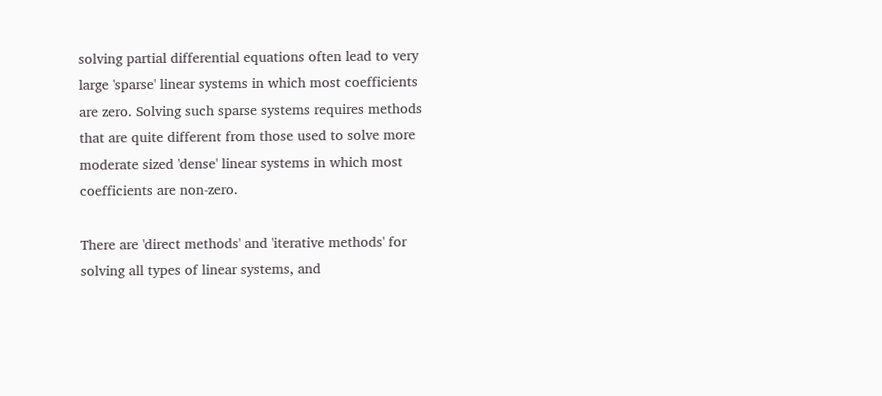solving partial differential equations often lead to very large 'sparse' linear systems in which most coefficients are zero. Solving such sparse systems requires methods that are quite different from those used to solve more moderate sized 'dense' linear systems in which most coefficients are non-zero.

There are 'direct methods' and 'iterative methods' for solving all types of linear systems, and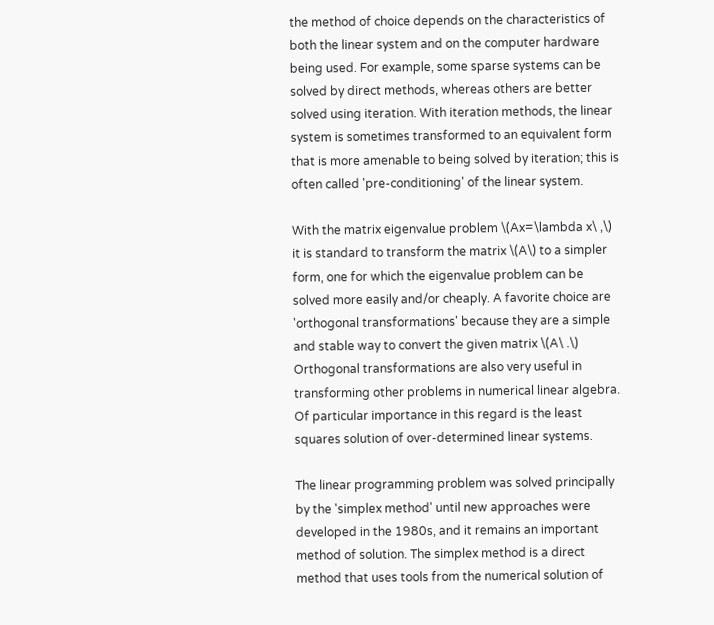the method of choice depends on the characteristics of both the linear system and on the computer hardware being used. For example, some sparse systems can be solved by direct methods, whereas others are better solved using iteration. With iteration methods, the linear system is sometimes transformed to an equivalent form that is more amenable to being solved by iteration; this is often called 'pre-conditioning' of the linear system.

With the matrix eigenvalue problem \(Ax=\lambda x\ ,\) it is standard to transform the matrix \(A\) to a simpler form, one for which the eigenvalue problem can be solved more easily and/or cheaply. A favorite choice are 'orthogonal transformations' because they are a simple and stable way to convert the given matrix \(A\ .\) Orthogonal transformations are also very useful in transforming other problems in numerical linear algebra. Of particular importance in this regard is the least squares solution of over-determined linear systems.

The linear programming problem was solved principally by the 'simplex method' until new approaches were developed in the 1980s, and it remains an important method of solution. The simplex method is a direct method that uses tools from the numerical solution of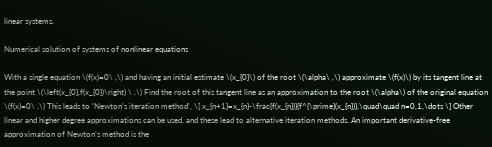linear systems.

Numerical solution of systems of nonlinear equations

With a single equation \(f(x)=0\ ,\) and having an initial estimate \(x_{0}\) of the root \(\alpha\ ,\) approximate \(f(x)\) by its tangent line at the point \(\left(x_{0},f(x_{0})\right) \ .\) Find the root of this tangent line as an approximation to the root \(\alpha\) of the original equation \(f(x)=0\ .\) This leads to 'Newton's iteration method', \[ x_{n+1}=x_{n}-\frac{f(x_{n})}{f^{\prime}(x_{n})},\quad\quad n=0,1,\dots \] Other linear and higher degree approximations can be used, and these lead to alternative iteration methods. An important derivative-free approximation of Newton’s method is the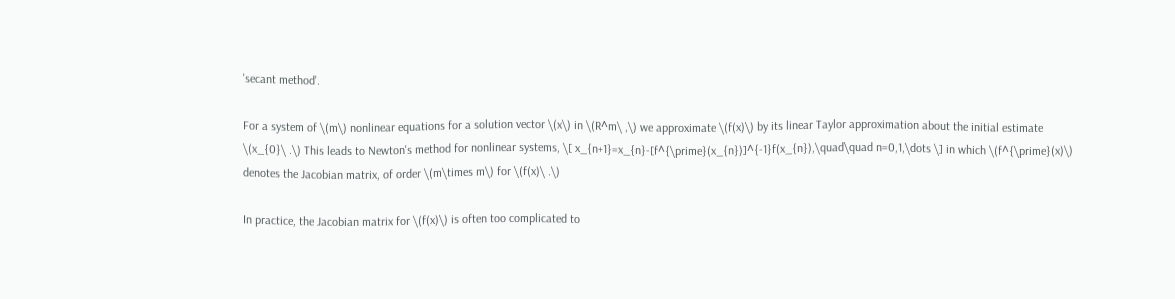'secant method'.

For a system of \(m\) nonlinear equations for a solution vector \(x\) in \(R^m\ ,\) we approximate \(f(x)\) by its linear Taylor approximation about the initial estimate \(x_{0}\ .\) This leads to Newton's method for nonlinear systems, \[ x_{n+1}=x_{n}-[f^{\prime}(x_{n})]^{-1}f(x_{n}),\quad\quad n=0,1,\dots \] in which \(f^{\prime}(x)\) denotes the Jacobian matrix, of order \(m\times m\) for \(f(x)\ .\)

In practice, the Jacobian matrix for \(f(x)\) is often too complicated to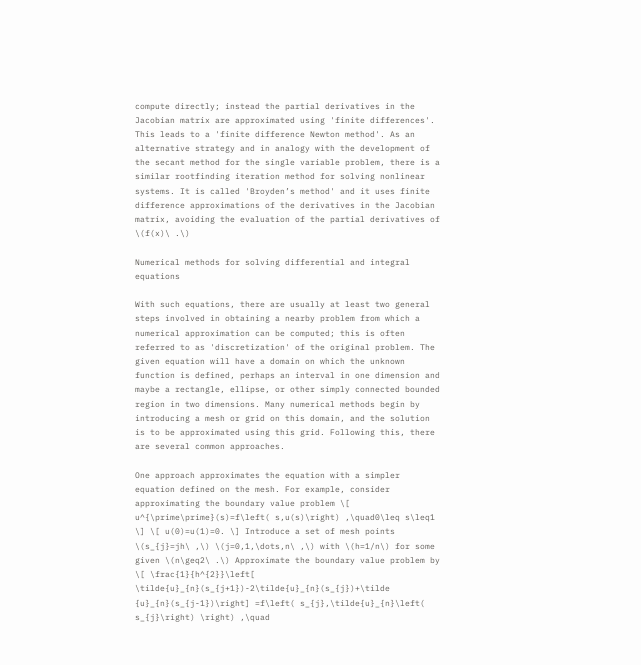compute directly; instead the partial derivatives in the Jacobian matrix are approximated using 'finite differences'. This leads to a 'finite difference Newton method'. As an alternative strategy and in analogy with the development of the secant method for the single variable problem, there is a similar rootfinding iteration method for solving nonlinear systems. It is called 'Broyden’s method' and it uses finite difference approximations of the derivatives in the Jacobian matrix, avoiding the evaluation of the partial derivatives of \(f(x)\ .\)

Numerical methods for solving differential and integral equations

With such equations, there are usually at least two general steps involved in obtaining a nearby problem from which a numerical approximation can be computed; this is often referred to as 'discretization' of the original problem. The given equation will have a domain on which the unknown function is defined, perhaps an interval in one dimension and maybe a rectangle, ellipse, or other simply connected bounded region in two dimensions. Many numerical methods begin by introducing a mesh or grid on this domain, and the solution is to be approximated using this grid. Following this, there are several common approaches.

One approach approximates the equation with a simpler equation defined on the mesh. For example, consider approximating the boundary value problem \[ u^{\prime\prime}(s)=f\left( s,u(s)\right) ,\quad0\leq s\leq1 \] \[ u(0)=u(1)=0. \] Introduce a set of mesh points \(s_{j}=jh\ ,\) \(j=0,1,\dots,n\ ,\) with \(h=1/n\) for some given \(n\geq2\ .\) Approximate the boundary value problem by \[ \frac{1}{h^{2}}\left[ \tilde{u}_{n}(s_{j+1})-2\tilde{u}_{n}(s_{j})+\tilde {u}_{n}(s_{j-1})\right] =f\left( s_{j},\tilde{u}_{n}\left( s_{j}\right) \right) ,\quad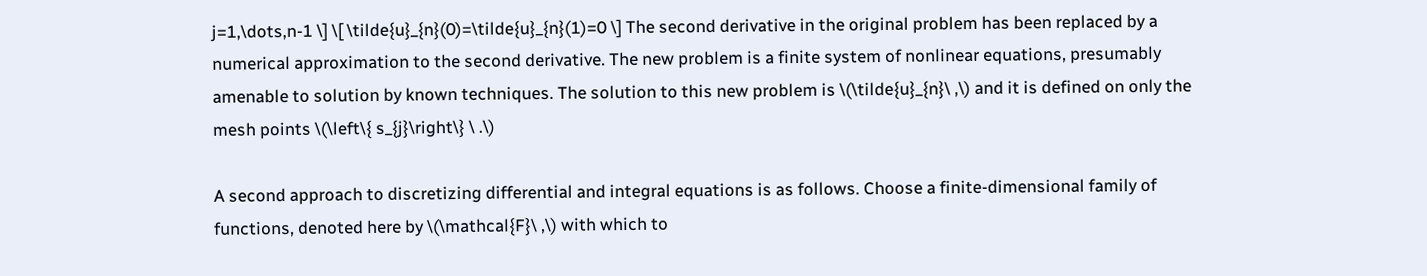j=1,\dots,n-1 \] \[ \tilde{u}_{n}(0)=\tilde{u}_{n}(1)=0 \] The second derivative in the original problem has been replaced by a numerical approximation to the second derivative. The new problem is a finite system of nonlinear equations, presumably amenable to solution by known techniques. The solution to this new problem is \(\tilde{u}_{n}\ ,\) and it is defined on only the mesh points \(\left\{ s_{j}\right\} \ .\)

A second approach to discretizing differential and integral equations is as follows. Choose a finite-dimensional family of functions, denoted here by \(\mathcal{F}\ ,\) with which to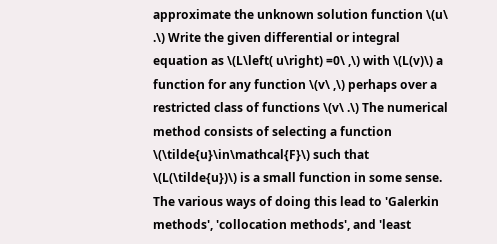approximate the unknown solution function \(u\ .\) Write the given differential or integral equation as \(L\left( u\right) =0\ ,\) with \(L(v)\) a function for any function \(v\ ,\) perhaps over a restricted class of functions \(v\ .\) The numerical method consists of selecting a function \(\tilde{u}\in\mathcal{F}\) such that \(L(\tilde{u})\) is a small function in some sense. The various ways of doing this lead to 'Galerkin methods', 'collocation methods', and 'least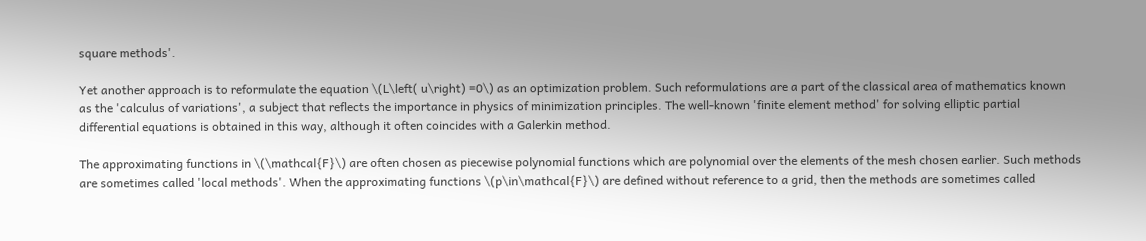square methods'.

Yet another approach is to reformulate the equation \(L\left( u\right) =0\) as an optimization problem. Such reformulations are a part of the classical area of mathematics known as the 'calculus of variations', a subject that reflects the importance in physics of minimization principles. The well-known 'finite element method' for solving elliptic partial differential equations is obtained in this way, although it often coincides with a Galerkin method.

The approximating functions in \(\mathcal{F}\) are often chosen as piecewise polynomial functions which are polynomial over the elements of the mesh chosen earlier. Such methods are sometimes called 'local methods'. When the approximating functions \(p\in\mathcal{F}\) are defined without reference to a grid, then the methods are sometimes called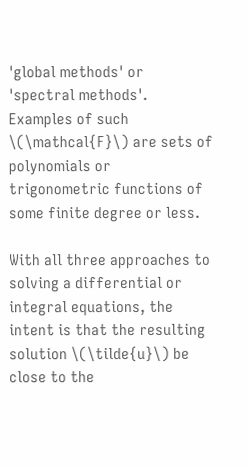'global methods' or 'spectral methods'. Examples of such \(\mathcal{F}\) are sets of polynomials or trigonometric functions of some finite degree or less.

With all three approaches to solving a differential or integral equations, the intent is that the resulting solution \(\tilde{u}\) be close to the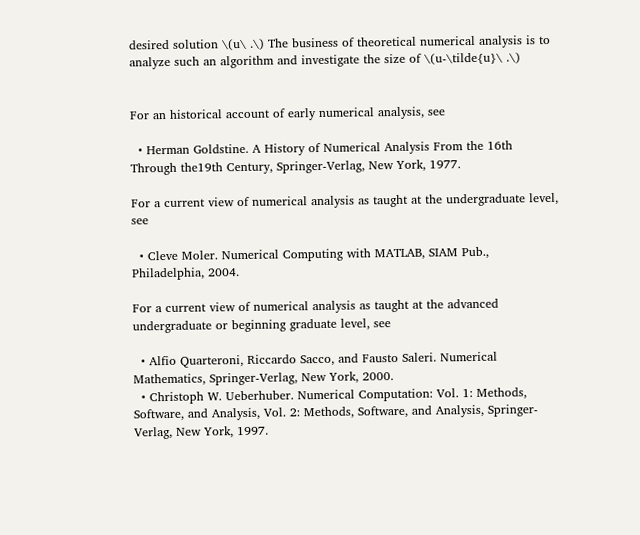desired solution \(u\ .\) The business of theoretical numerical analysis is to analyze such an algorithm and investigate the size of \(u-\tilde{u}\ .\)


For an historical account of early numerical analysis, see

  • Herman Goldstine. A History of Numerical Analysis From the 16th Through the19th Century, Springer-Verlag, New York, 1977.

For a current view of numerical analysis as taught at the undergraduate level, see

  • Cleve Moler. Numerical Computing with MATLAB, SIAM Pub., Philadelphia, 2004.

For a current view of numerical analysis as taught at the advanced undergraduate or beginning graduate level, see

  • Alfio Quarteroni, Riccardo Sacco, and Fausto Saleri. Numerical Mathematics, Springer-Verlag, New York, 2000.
  • Christoph W. Ueberhuber. Numerical Computation: Vol. 1: Methods, Software, and Analysis, Vol. 2: Methods, Software, and Analysis, Springer-Verlag, New York, 1997.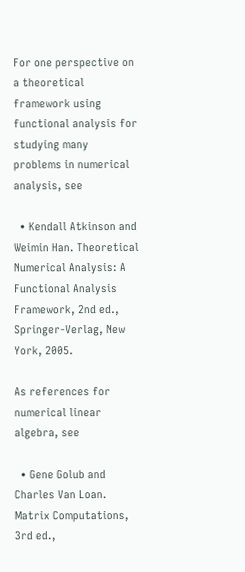For one perspective on a theoretical framework using functional analysis for studying many problems in numerical analysis, see

  • Kendall Atkinson and Weimin Han. Theoretical Numerical Analysis: A Functional Analysis Framework, 2nd ed., Springer-Verlag, New York, 2005.

As references for numerical linear algebra, see

  • Gene Golub and Charles Van Loan. Matrix Computations, 3rd ed.,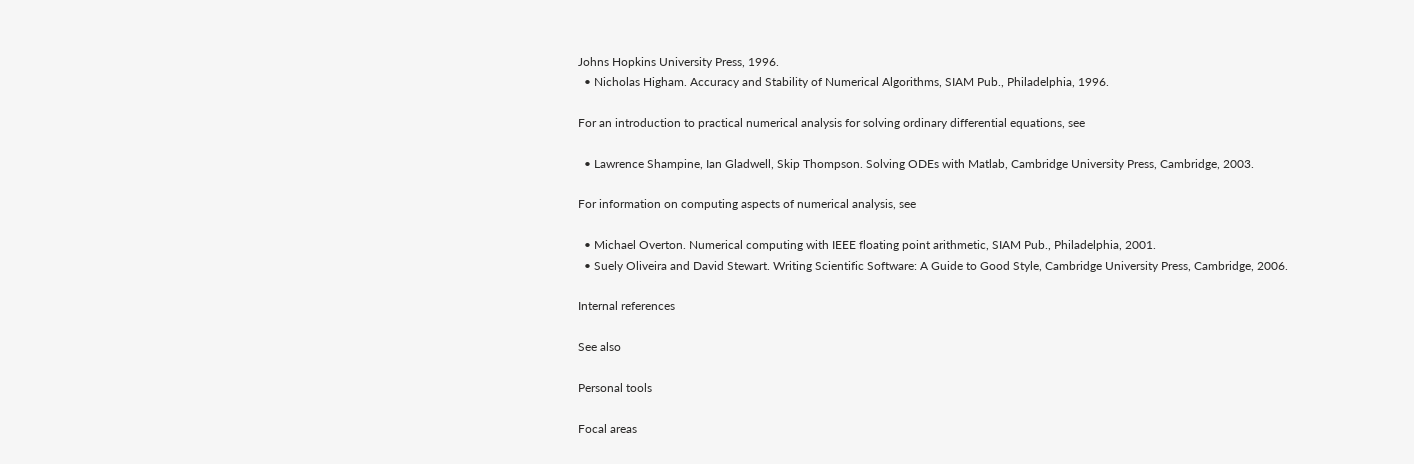Johns Hopkins University Press, 1996.
  • Nicholas Higham. Accuracy and Stability of Numerical Algorithms, SIAM Pub., Philadelphia, 1996.

For an introduction to practical numerical analysis for solving ordinary differential equations, see

  • Lawrence Shampine, Ian Gladwell, Skip Thompson. Solving ODEs with Matlab, Cambridge University Press, Cambridge, 2003.

For information on computing aspects of numerical analysis, see

  • Michael Overton. Numerical computing with IEEE floating point arithmetic, SIAM Pub., Philadelphia, 2001.
  • Suely Oliveira and David Stewart. Writing Scientific Software: A Guide to Good Style, Cambridge University Press, Cambridge, 2006.

Internal references

See also

Personal tools

Focal areas